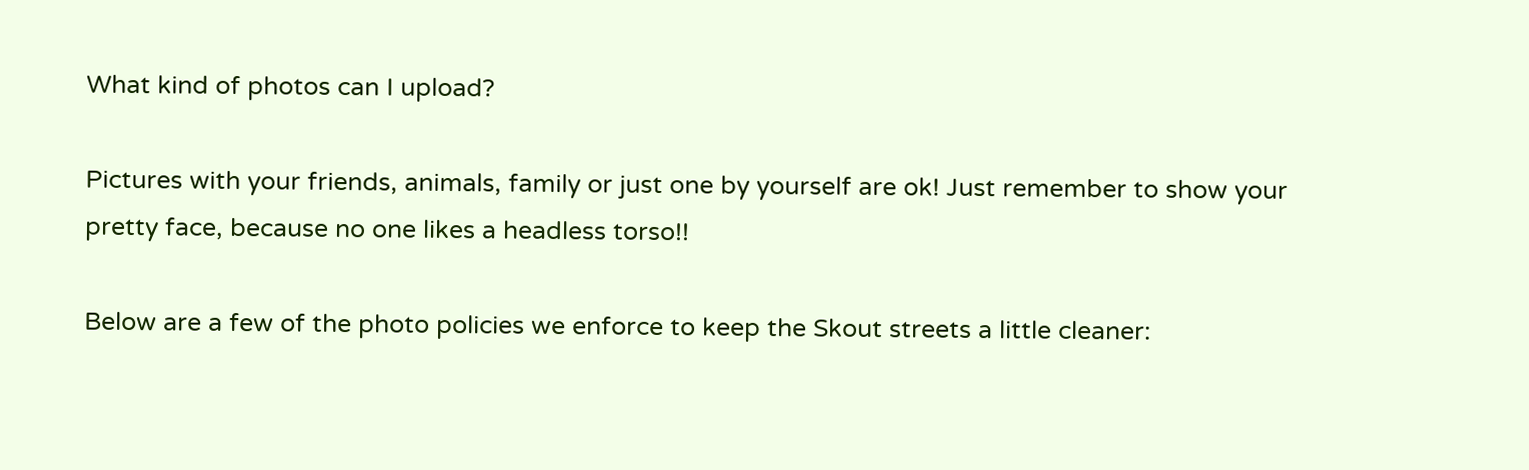What kind of photos can I upload?

Pictures with your friends, animals, family or just one by yourself are ok! Just remember to show your pretty face, because no one likes a headless torso!!

Below are a few of the photo policies we enforce to keep the Skout streets a little cleaner: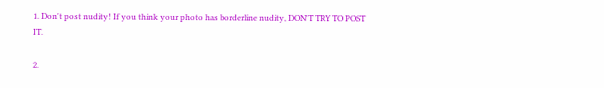1. Don't post nudity! If you think your photo has borderline nudity, DON'T TRY TO POST IT.

2.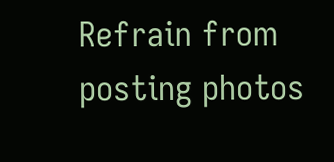Refrain from posting photos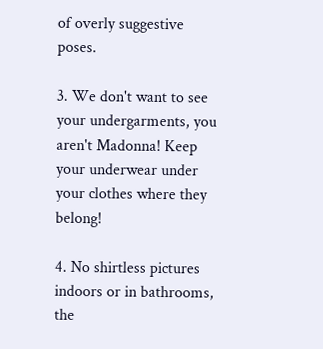of overly suggestive poses.

3. We don't want to see your undergarments, you aren't Madonna! Keep your underwear under your clothes where they belong!

4. No shirtless pictures indoors or in bathrooms, the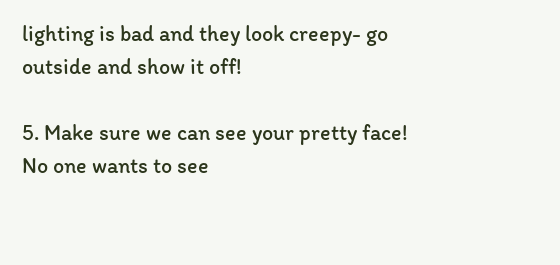lighting is bad and they look creepy- go outside and show it off!

5. Make sure we can see your pretty face! No one wants to see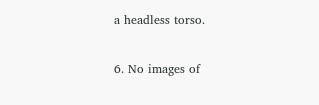a headless torso.

6. No images of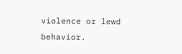violence or lewd behavior.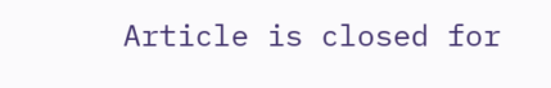Article is closed for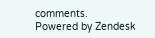comments.
Powered by Zendesk